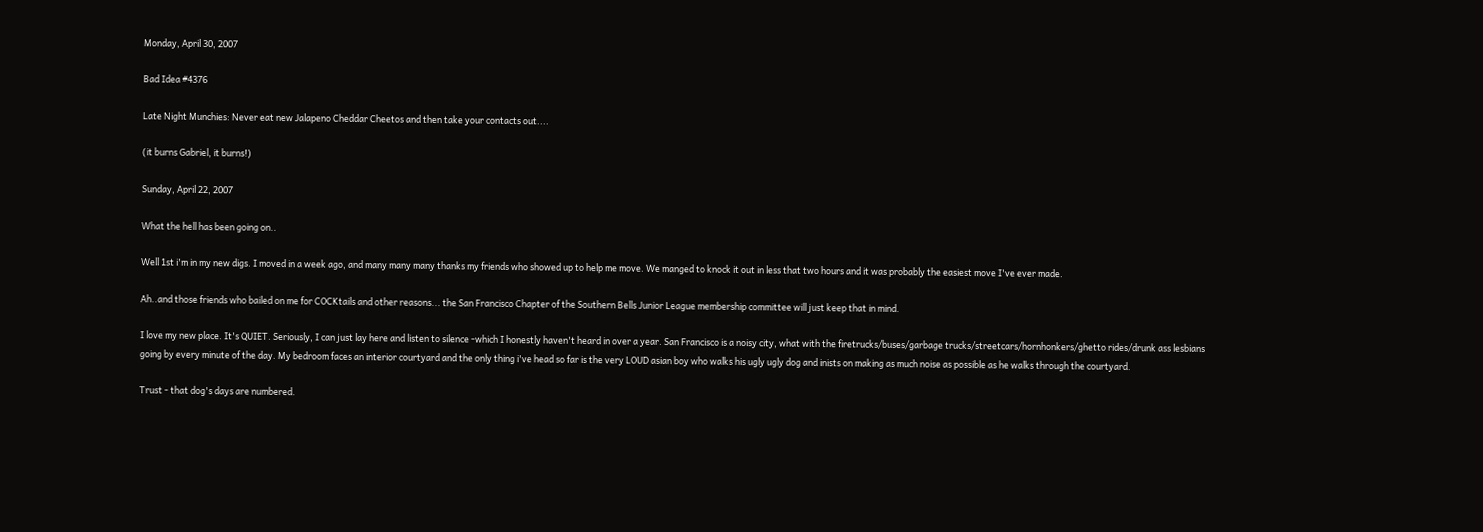Monday, April 30, 2007

Bad Idea #4376

Late Night Munchies: Never eat new Jalapeno Cheddar Cheetos and then take your contacts out....

(it burns Gabriel, it burns!)

Sunday, April 22, 2007

What the hell has been going on..

Well 1st i'm in my new digs. I moved in a week ago, and many many many thanks my friends who showed up to help me move. We manged to knock it out in less that two hours and it was probably the easiest move I've ever made.

Ah..and those friends who bailed on me for COCKtails and other reasons... the San Francisco Chapter of the Southern Bells Junior League membership committee will just keep that in mind.

I love my new place. It's QUIET. Seriously, I can just lay here and listen to silence -which I honestly haven't heard in over a year. San Francisco is a noisy city, what with the firetrucks/buses/garbage trucks/streetcars/hornhonkers/ghetto rides/drunk ass lesbians going by every minute of the day. My bedroom faces an interior courtyard and the only thing i've head so far is the very LOUD asian boy who walks his ugly ugly dog and inists on making as much noise as possible as he walks through the courtyard.

Trust - that dog's days are numbered.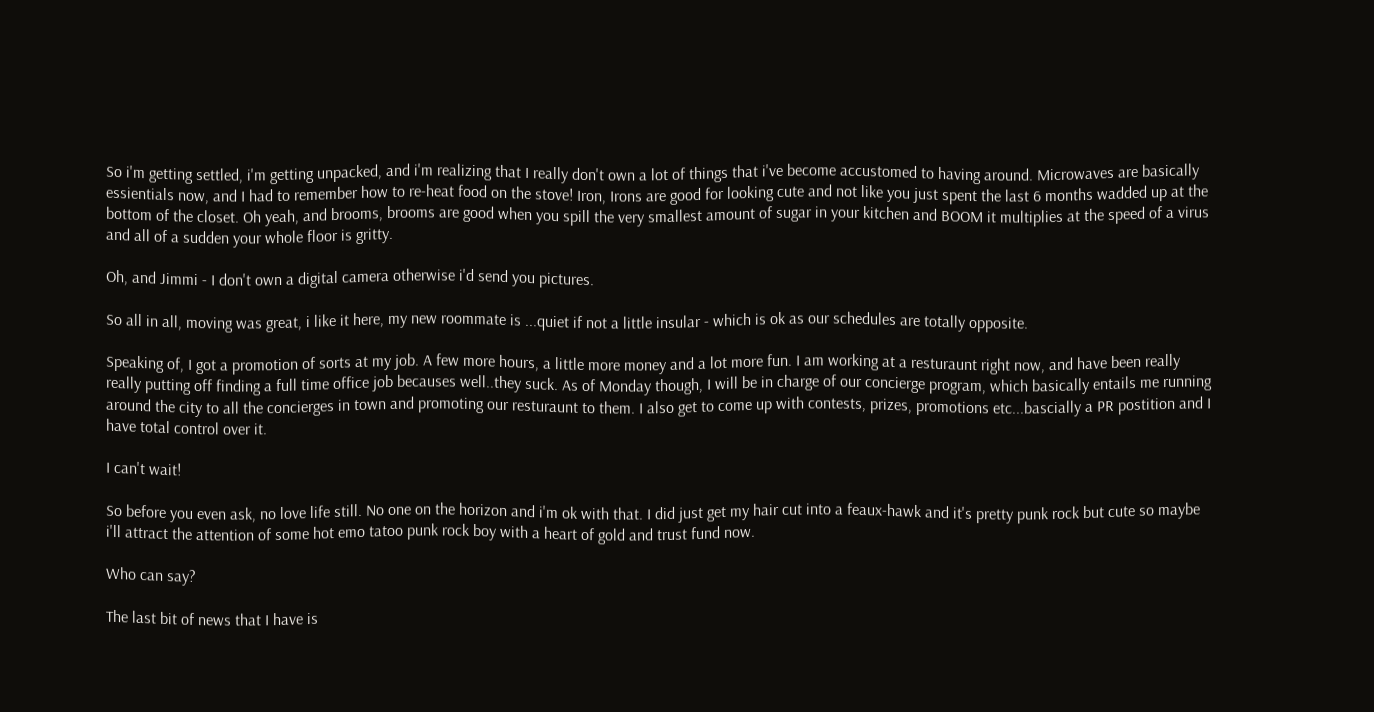So i'm getting settled, i'm getting unpacked, and i'm realizing that I really don't own a lot of things that i've become accustomed to having around. Microwaves are basically essientials now, and I had to remember how to re-heat food on the stove! Iron, Irons are good for looking cute and not like you just spent the last 6 months wadded up at the bottom of the closet. Oh yeah, and brooms, brooms are good when you spill the very smallest amount of sugar in your kitchen and BOOM it multiplies at the speed of a virus and all of a sudden your whole floor is gritty.

Oh, and Jimmi - I don't own a digital camera otherwise i'd send you pictures.

So all in all, moving was great, i like it here, my new roommate is ...quiet if not a little insular - which is ok as our schedules are totally opposite.

Speaking of, I got a promotion of sorts at my job. A few more hours, a little more money and a lot more fun. I am working at a resturaunt right now, and have been really really putting off finding a full time office job becauses well..they suck. As of Monday though, I will be in charge of our concierge program, which basically entails me running around the city to all the concierges in town and promoting our resturaunt to them. I also get to come up with contests, prizes, promotions etc...bascially a PR postition and I have total control over it.

I can't wait!

So before you even ask, no love life still. No one on the horizon and i'm ok with that. I did just get my hair cut into a feaux-hawk and it's pretty punk rock but cute so maybe i'll attract the attention of some hot emo tatoo punk rock boy with a heart of gold and trust fund now.

Who can say?

The last bit of news that I have is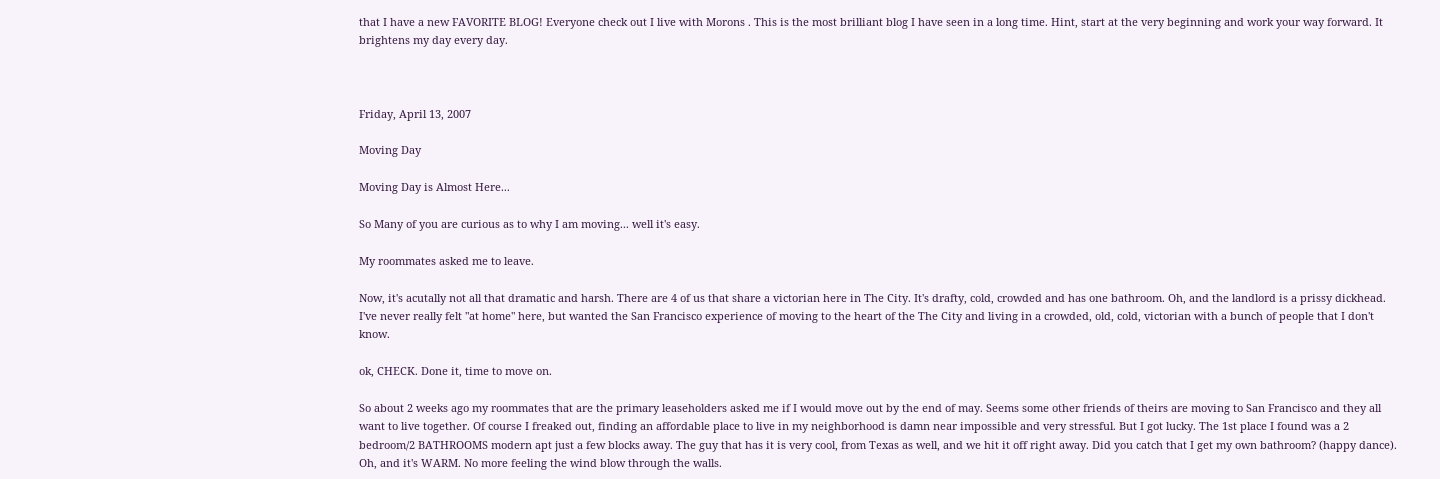that I have a new FAVORITE BLOG! Everyone check out I live with Morons . This is the most brilliant blog I have seen in a long time. Hint, start at the very beginning and work your way forward. It brightens my day every day.



Friday, April 13, 2007

Moving Day

Moving Day is Almost Here...

So Many of you are curious as to why I am moving... well it's easy.

My roommates asked me to leave.

Now, it's acutally not all that dramatic and harsh. There are 4 of us that share a victorian here in The City. It's drafty, cold, crowded and has one bathroom. Oh, and the landlord is a prissy dickhead. I've never really felt "at home" here, but wanted the San Francisco experience of moving to the heart of the The City and living in a crowded, old, cold, victorian with a bunch of people that I don't know.

ok, CHECK. Done it, time to move on.

So about 2 weeks ago my roommates that are the primary leaseholders asked me if I would move out by the end of may. Seems some other friends of theirs are moving to San Francisco and they all want to live together. Of course I freaked out, finding an affordable place to live in my neighborhood is damn near impossible and very stressful. But I got lucky. The 1st place I found was a 2 bedroom/2 BATHROOMS modern apt just a few blocks away. The guy that has it is very cool, from Texas as well, and we hit it off right away. Did you catch that I get my own bathroom? (happy dance). Oh, and it's WARM. No more feeling the wind blow through the walls.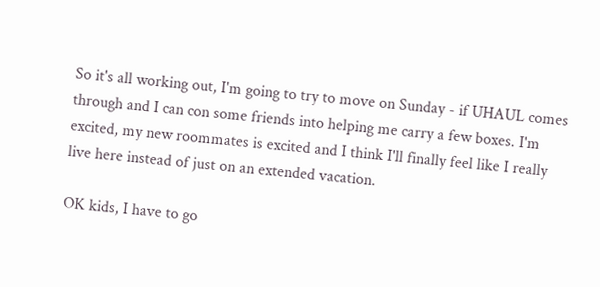So it's all working out, I'm going to try to move on Sunday - if UHAUL comes through and I can con some friends into helping me carry a few boxes. I'm excited, my new roommates is excited and I think I'll finally feel like I really live here instead of just on an extended vacation.

OK kids, I have to go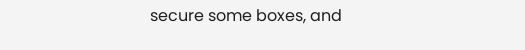secure some boxes, and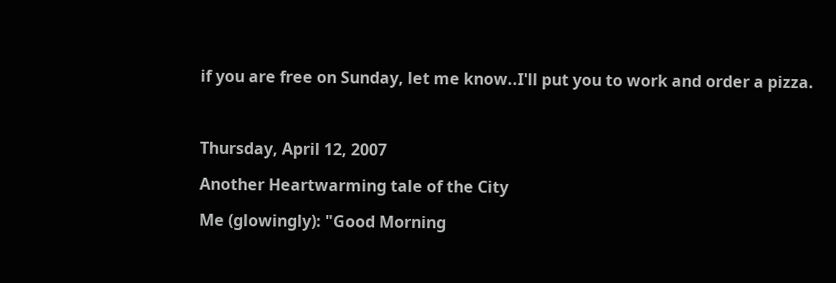if you are free on Sunday, let me know..I'll put you to work and order a pizza.



Thursday, April 12, 2007

Another Heartwarming tale of the City

Me (glowingly): "Good Morning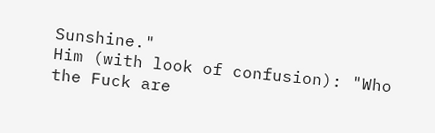Sunshine."
Him (with look of confusion): "Who the Fuck are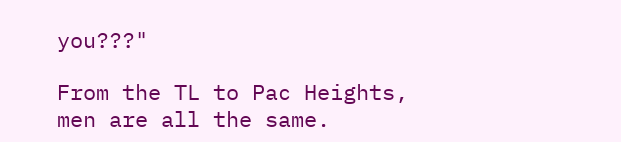you???"

From the TL to Pac Heights, men are all the same.